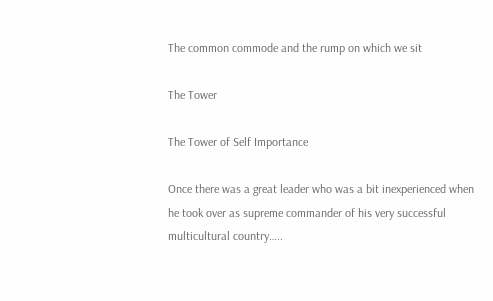The common commode and the rump on which we sit

The Tower

The Tower of Self Importance

Once there was a great leader who was a bit inexperienced when he took over as supreme commander of his very successful multicultural country…..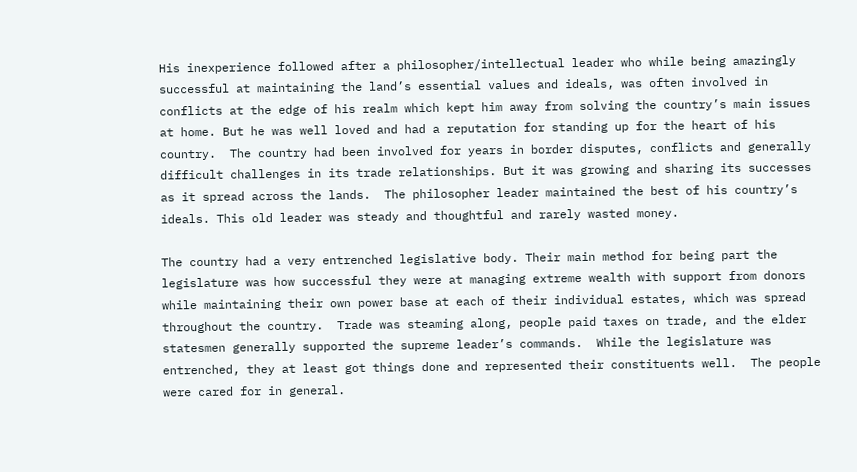His inexperience followed after a philosopher/intellectual leader who while being amazingly successful at maintaining the land’s essential values and ideals, was often involved in conflicts at the edge of his realm which kept him away from solving the country’s main issues at home. But he was well loved and had a reputation for standing up for the heart of his country.  The country had been involved for years in border disputes, conflicts and generally difficult challenges in its trade relationships. But it was growing and sharing its successes as it spread across the lands.  The philosopher leader maintained the best of his country’s ideals. This old leader was steady and thoughtful and rarely wasted money.

The country had a very entrenched legislative body. Their main method for being part the legislature was how successful they were at managing extreme wealth with support from donors while maintaining their own power base at each of their individual estates, which was spread throughout the country.  Trade was steaming along, people paid taxes on trade, and the elder statesmen generally supported the supreme leader’s commands.  While the legislature was entrenched, they at least got things done and represented their constituents well.  The people were cared for in general.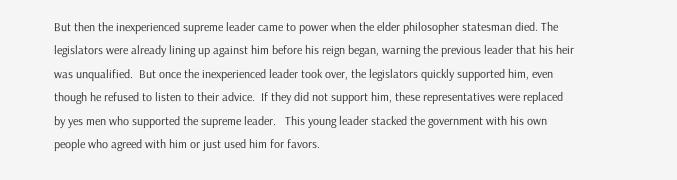But then the inexperienced supreme leader came to power when the elder philosopher statesman died. The legislators were already lining up against him before his reign began, warning the previous leader that his heir was unqualified.  But once the inexperienced leader took over, the legislators quickly supported him, even though he refused to listen to their advice.  If they did not support him, these representatives were replaced by yes men who supported the supreme leader.   This young leader stacked the government with his own people who agreed with him or just used him for favors.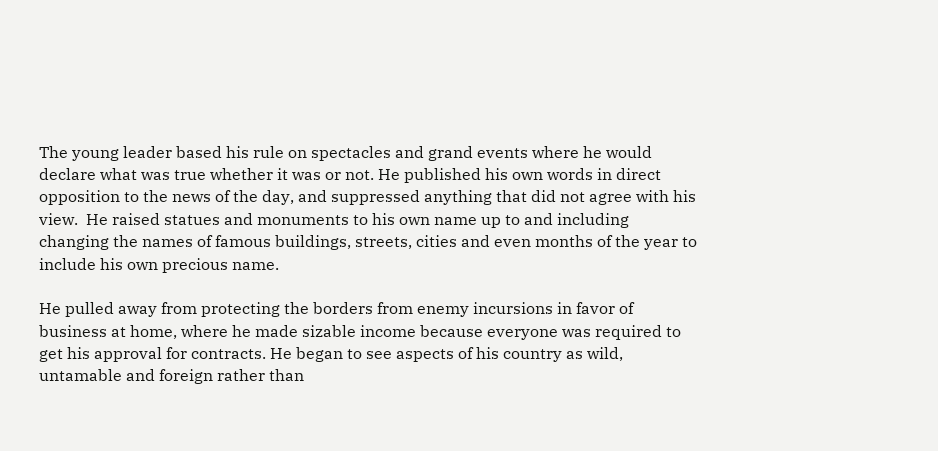The young leader based his rule on spectacles and grand events where he would declare what was true whether it was or not. He published his own words in direct opposition to the news of the day, and suppressed anything that did not agree with his view.  He raised statues and monuments to his own name up to and including changing the names of famous buildings, streets, cities and even months of the year to include his own precious name.

He pulled away from protecting the borders from enemy incursions in favor of business at home, where he made sizable income because everyone was required to get his approval for contracts. He began to see aspects of his country as wild, untamable and foreign rather than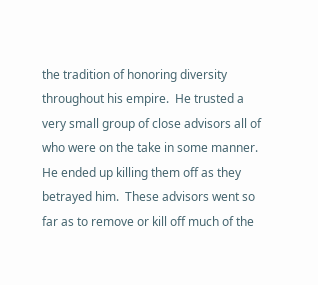the tradition of honoring diversity throughout his empire.  He trusted a very small group of close advisors all of who were on the take in some manner.   He ended up killing them off as they betrayed him.  These advisors went so far as to remove or kill off much of the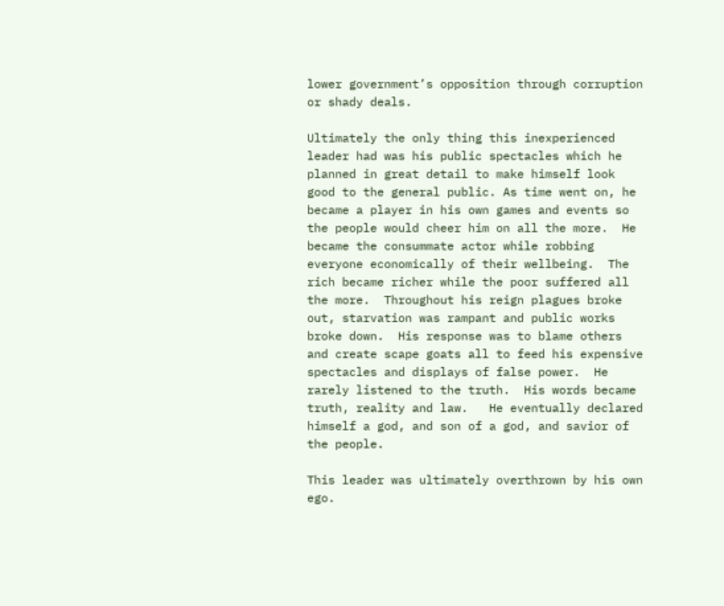lower government’s opposition through corruption or shady deals.

Ultimately the only thing this inexperienced leader had was his public spectacles which he planned in great detail to make himself look good to the general public. As time went on, he became a player in his own games and events so the people would cheer him on all the more.  He became the consummate actor while robbing everyone economically of their wellbeing.  The rich became richer while the poor suffered all the more.  Throughout his reign plagues broke out, starvation was rampant and public works broke down.  His response was to blame others and create scape goats all to feed his expensive spectacles and displays of false power.  He rarely listened to the truth.  His words became truth, reality and law.   He eventually declared himself a god, and son of a god, and savior of the people.

This leader was ultimately overthrown by his own ego.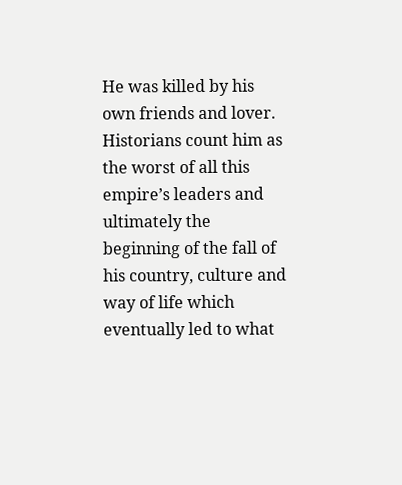He was killed by his own friends and lover.    Historians count him as the worst of all this empire’s leaders and ultimately the beginning of the fall of his country, culture and way of life which eventually led to what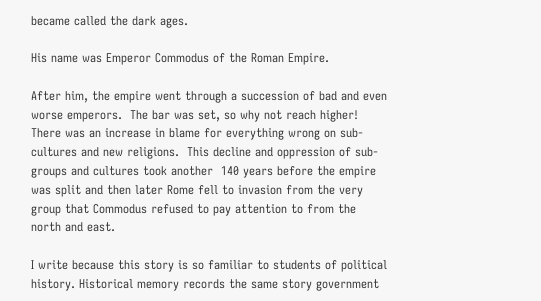became called the dark ages.

His name was Emperor Commodus of the Roman Empire.

After him, the empire went through a succession of bad and even worse emperors.  The bar was set, so why not reach higher!  There was an increase in blame for everything wrong on sub-cultures and new religions.  This decline and oppression of sub-groups and cultures took another  140 years before the empire was split and then later Rome fell to invasion from the very group that Commodus refused to pay attention to from the north and east.

I write because this story is so familiar to students of political history. Historical memory records the same story government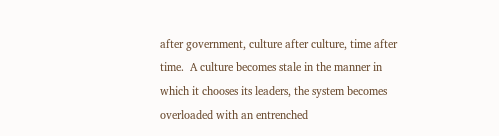after government, culture after culture, time after time.  A culture becomes stale in the manner in which it chooses its leaders, the system becomes overloaded with an entrenched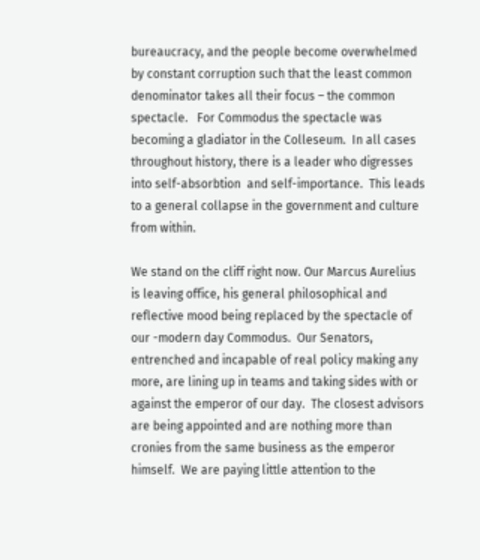bureaucracy, and the people become overwhelmed by constant corruption such that the least common denominator takes all their focus – the common spectacle.   For Commodus the spectacle was becoming a gladiator in the Colleseum.  In all cases throughout history, there is a leader who digresses into self-absorbtion  and self-importance.  This leads to a general collapse in the government and culture from within.

We stand on the cliff right now. Our Marcus Aurelius is leaving office, his general philosophical and reflective mood being replaced by the spectacle of our -modern day Commodus.  Our Senators, entrenched and incapable of real policy making any more, are lining up in teams and taking sides with or against the emperor of our day.  The closest advisors are being appointed and are nothing more than cronies from the same business as the emperor himself.  We are paying little attention to the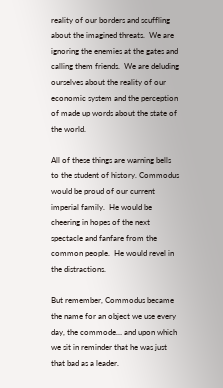reality of our borders and scuffling about the imagined threats.  We are ignoring the enemies at the gates and calling them friends.  We are deluding ourselves about the reality of our economic system and the perception of made up words about the state of the world.

All of these things are warning bells to the student of history. Commodus would be proud of our current imperial family.  He would be cheering in hopes of the next spectacle and fanfare from the common people.  He would revel in the distractions.

But remember, Commodus became the name for an object we use every day, the commode… and upon which we sit in reminder that he was just that bad as a leader.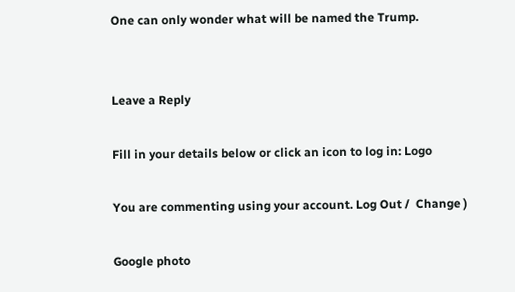One can only wonder what will be named the Trump.


Leave a Reply

Fill in your details below or click an icon to log in: Logo

You are commenting using your account. Log Out /  Change )

Google photo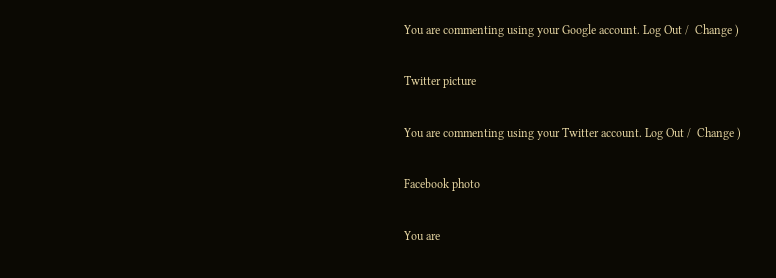You are commenting using your Google account. Log Out /  Change )

Twitter picture

You are commenting using your Twitter account. Log Out /  Change )

Facebook photo

You are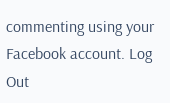commenting using your Facebook account. Log Out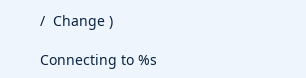/  Change )

Connecting to %s